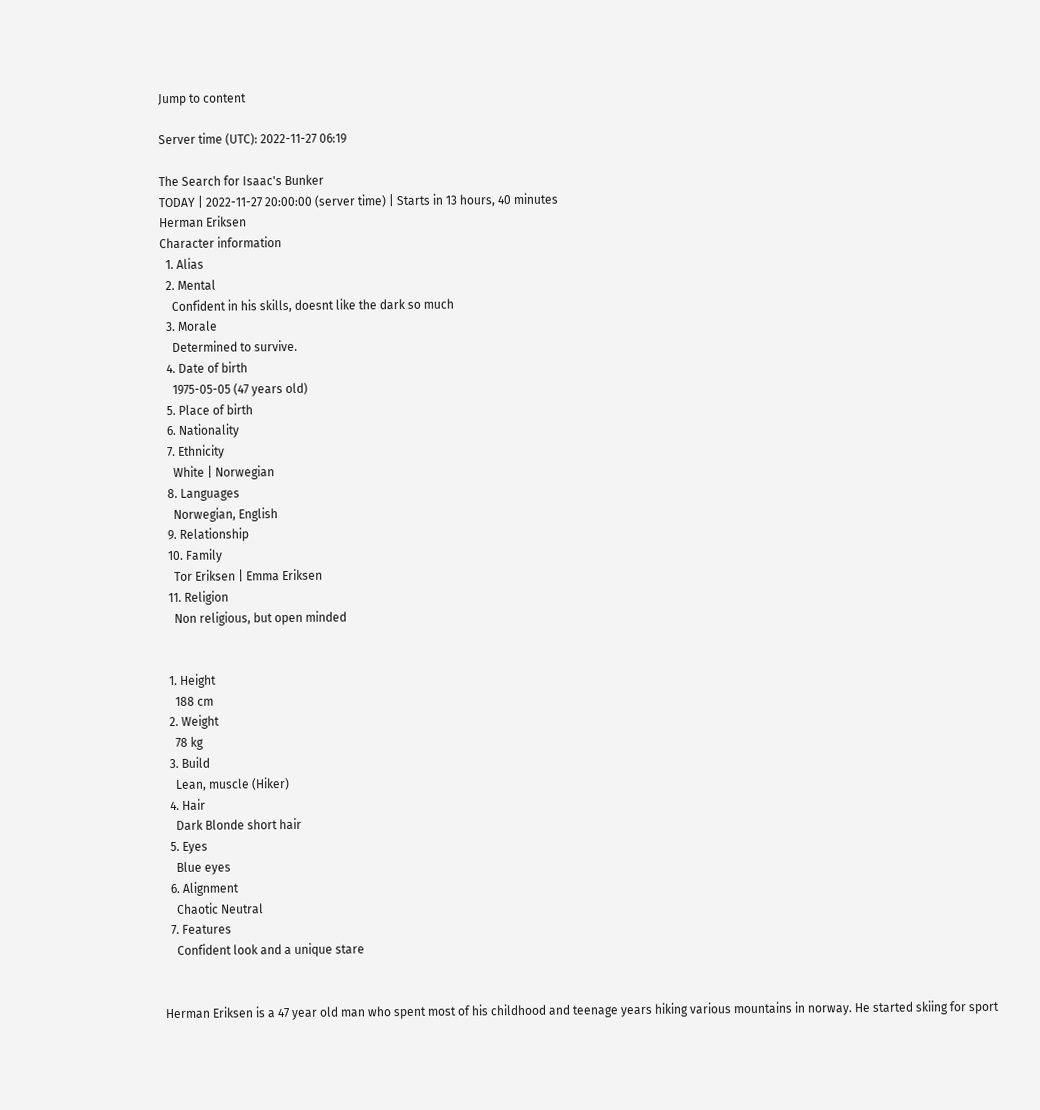Jump to content

Server time (UTC): 2022-11-27 06:19

The Search for Isaac's Bunker
TODAY | 2022-11-27 20:00:00 (server time) | Starts in 13 hours, 40 minutes
Herman Eriksen
Character information
  1. Alias
  2. Mental
    Confident in his skills, doesnt like the dark so much
  3. Morale
    Determined to survive.
  4. Date of birth
    1975-05-05 (47 years old)
  5. Place of birth
  6. Nationality
  7. Ethnicity
    White | Norwegian
  8. Languages
    Norwegian, English
  9. Relationship
  10. Family
    Tor Eriksen | Emma Eriksen
  11. Religion
    Non religious, but open minded


  1. Height
    188 cm
  2. Weight
    78 kg
  3. Build
    Lean, muscle (Hiker)
  4. Hair
    Dark Blonde short hair
  5. Eyes
    Blue eyes
  6. Alignment
    Chaotic Neutral
  7. Features
    Confident look and a unique stare


Herman Eriksen is a 47 year old man who spent most of his childhood and teenage years hiking various mountains in norway. He started skiing for sport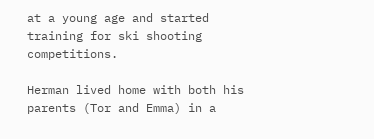at a young age and started training for ski shooting competitions.

Herman lived home with both his parents (Tor and Emma) in a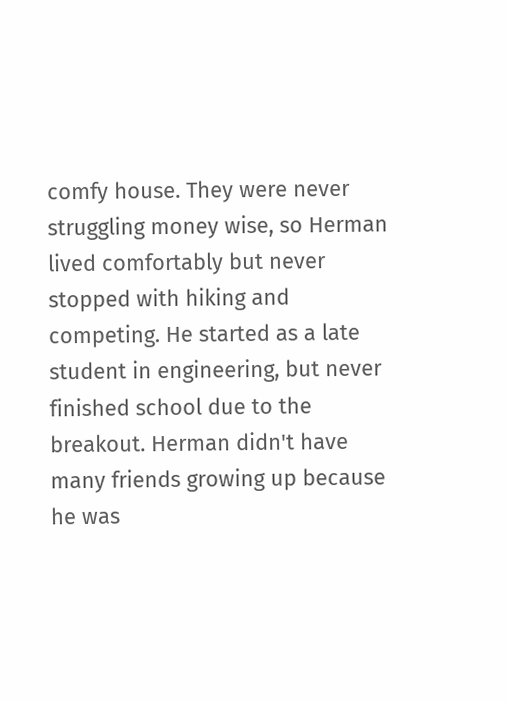comfy house. They were never struggling money wise, so Herman lived comfortably but never stopped with hiking and competing. He started as a late student in engineering, but never finished school due to the breakout. Herman didn't have many friends growing up because he was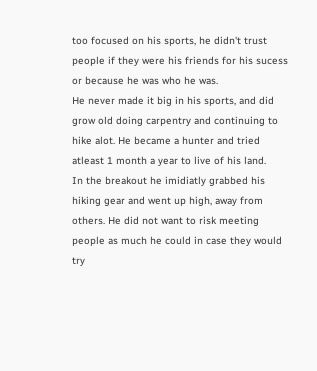too focused on his sports, he didn't trust people if they were his friends for his sucess or because he was who he was.
He never made it big in his sports, and did grow old doing carpentry and continuing to hike alot. He became a hunter and tried atleast 1 month a year to live of his land.
In the breakout he imidiatly grabbed his hiking gear and went up high, away from others. He did not want to risk meeting people as much he could in case they would try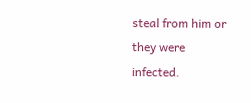steal from him or they were infected.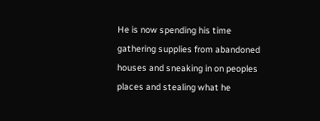He is now spending his time gathering supplies from abandoned houses and sneaking in on peoples places and stealing what he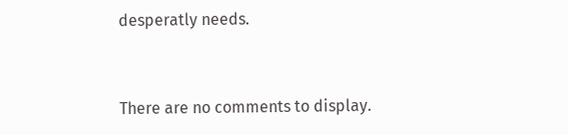desperatly needs.


There are no comments to display.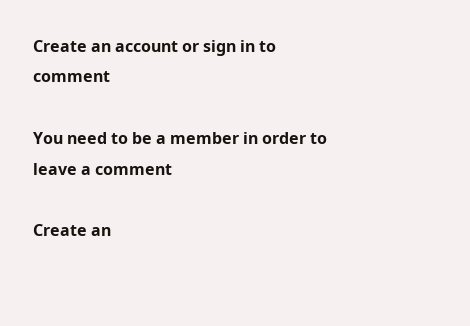Create an account or sign in to comment

You need to be a member in order to leave a comment

Create an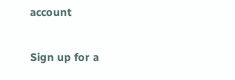account

Sign up for a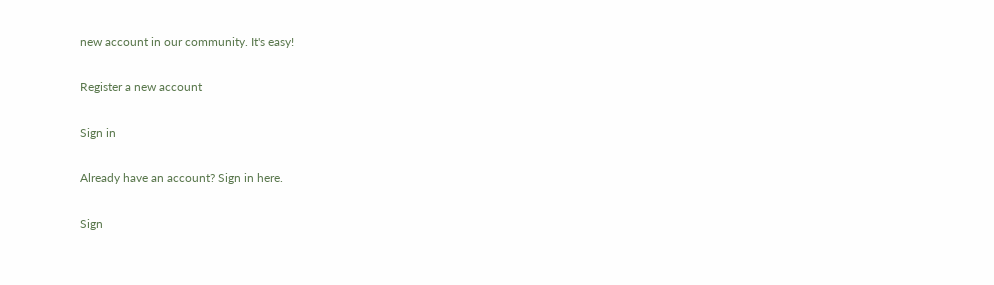new account in our community. It's easy!

Register a new account

Sign in

Already have an account? Sign in here.

Sign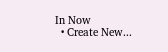In Now
  • Create New...